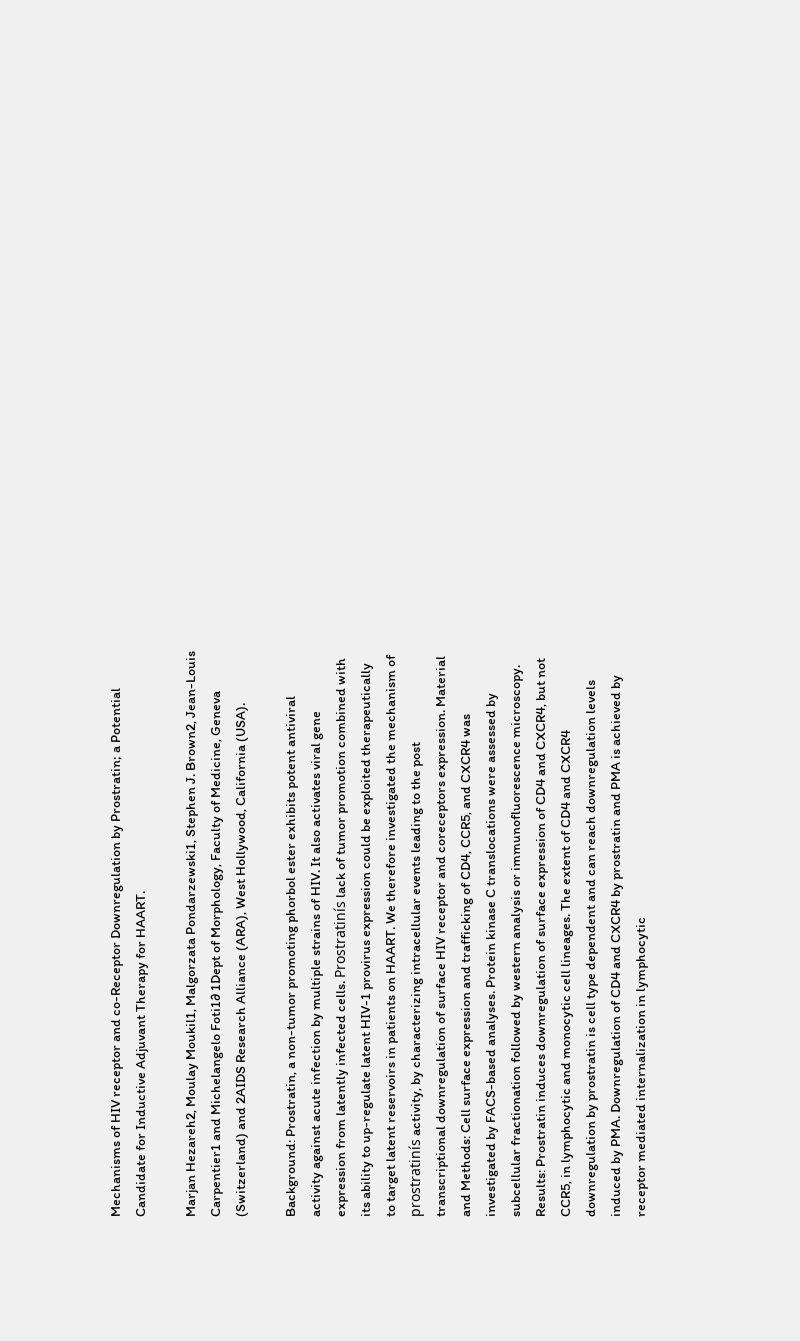Mechanisms of HIV receptor and co-Receptor Downregulation by Prostratin; a Potential Candidate for Inductive Adjuvant Therapy for HAART.

Marjan Hezareh2, Moulay Moukil1, Malgorzata Pondarzewski1, Stephen J. Brown2, Jean-Louis Carpentier1 and Michelangelo Foti1∂ 1Dept of Morphology, Faculty of Medicine, Geneva (Switzerland) and 2AIDS Research Alliance (ARA), West Hollywood, California (USA).

Background: Prostratin, a non-tumor promoting phorbol ester exhibits potent antiviral activity against acute infection by multiple strains of HIV. It also activates viral gene expression from latently infected cells. Prostratinís lack of tumor promotion combined with its ability to up-regulate latent HIV-1 provirus expression could be exploited therapeutically to target latent reservoirs in patients on HAART. We therefore investigated the mechanism of prostratinís activity, by characterizing intracellular events leading to the post transcriptional downregulation of surface HIV receptor and coreceptors expression. Material and Methods: Cell surface expression and trafficking of CD4, CCR5, and CXCR4 was investigated by FACS-based analyses. Protein kinase C translocations were assessed by subcellular fractionation followed by western analysis or immunofluorescence microscopy. Results: Prostratin induces downregulation of surface expression of CD4 and CXCR4, but not CCR5, in lymphocytic and monocytic cell lineages. The extent of CD4 and CXCR4 downregulation by prostratin is cell type dependent and can reach downregulation levels induced by PMA. Downregulation of CD4 and CXCR4 by prostratin and PMA is achieved by receptor mediated internalization in lymphocytic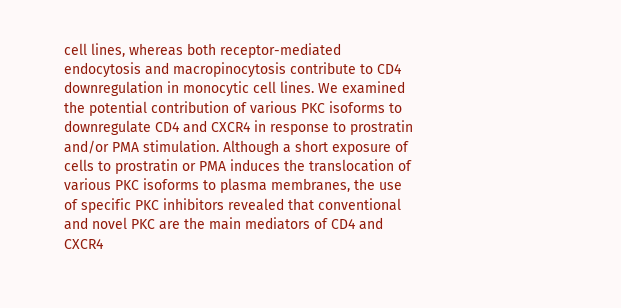cell lines, whereas both receptor-mediated endocytosis and macropinocytosis contribute to CD4 downregulation in monocytic cell lines. We examined the potential contribution of various PKC isoforms to downregulate CD4 and CXCR4 in response to prostratin and/or PMA stimulation. Although a short exposure of cells to prostratin or PMA induces the translocation of various PKC isoforms to plasma membranes, the use of specific PKC inhibitors revealed that conventional and novel PKC are the main mediators of CD4 and CXCR4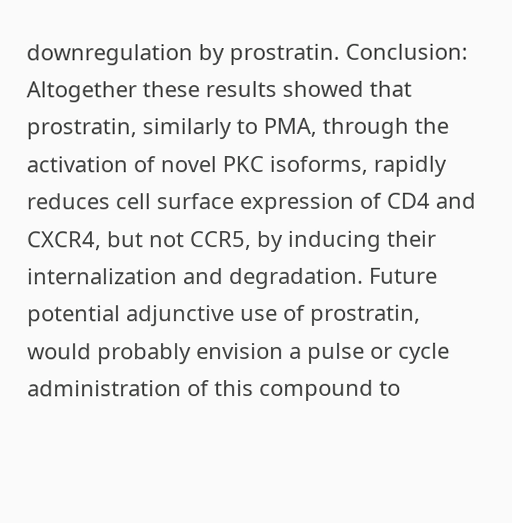downregulation by prostratin. Conclusion: Altogether these results showed that prostratin, similarly to PMA, through the activation of novel PKC isoforms, rapidly reduces cell surface expression of CD4 and CXCR4, but not CCR5, by inducing their internalization and degradation. Future potential adjunctive use of prostratin, would probably envision a pulse or cycle administration of this compound to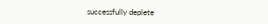successfully deplete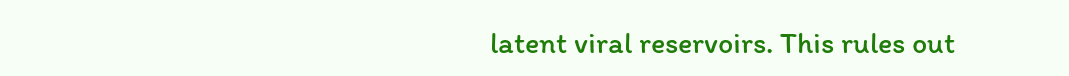latent viral reservoirs. This rules out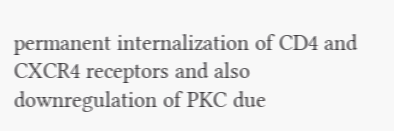permanent internalization of CD4 and CXCR4 receptors and also downregulation of PKC due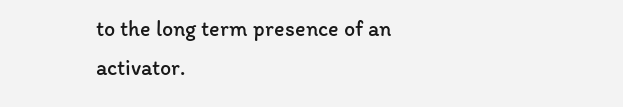to the long term presence of an activator.